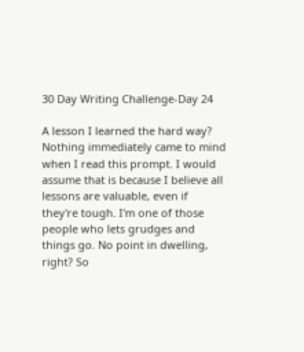30 Day Writing Challenge-Day 24

A lesson I learned the hard way?  Nothing immediately came to mind when I read this prompt. I would assume that is because I believe all lessons are valuable, even if they're tough. I'm one of those people who lets grudges and things go. No point in dwelling, right? So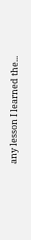any lesson I learned the...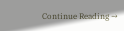Continue Reading →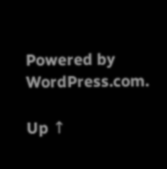Powered by WordPress.com.

Up ↑